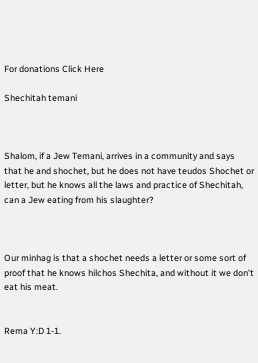For donations Click Here

Shechitah temani



Shalom, if a Jew Temani, arrives in a community and says that he and shochet, but he does not have teudos Shochet or letter, but he knows all the laws and practice of Shechitah, can a Jew eating from his slaughter?



Our minhag is that a shochet needs a letter or some sort of proof that he knows hilchos Shechita, and without it we don’t eat his meat.


Rema Y:D 1-1.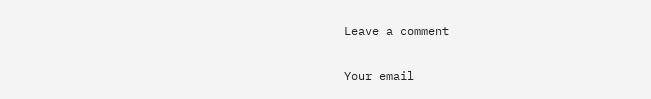Leave a comment

Your email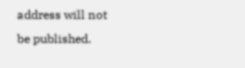address will not be published.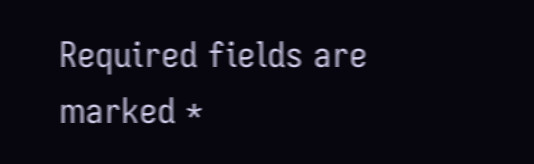Required fields are marked *